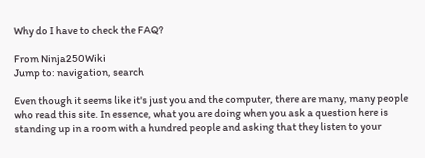Why do I have to check the FAQ?

From Ninja250Wiki
Jump to: navigation, search

Even though it seems like it's just you and the computer, there are many, many people who read this site. In essence, what you are doing when you ask a question here is standing up in a room with a hundred people and asking that they listen to your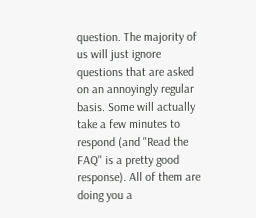question. The majority of us will just ignore questions that are asked on an annoyingly regular basis. Some will actually take a few minutes to respond (and "Read the FAQ" is a pretty good response). All of them are doing you a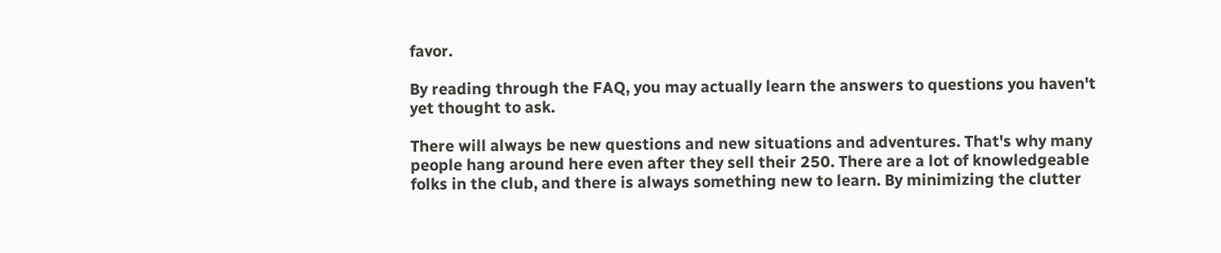favor.

By reading through the FAQ, you may actually learn the answers to questions you haven't yet thought to ask.

There will always be new questions and new situations and adventures. That's why many people hang around here even after they sell their 250. There are a lot of knowledgeable folks in the club, and there is always something new to learn. By minimizing the clutter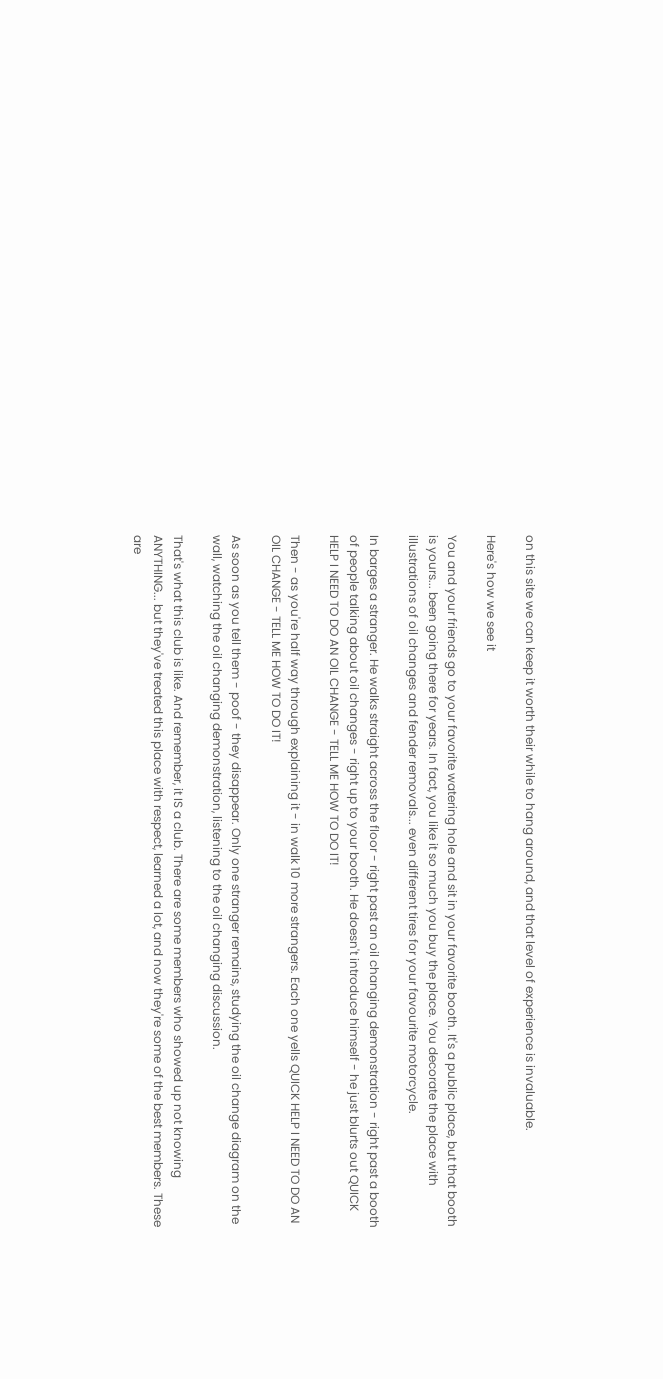on this site we can keep it worth their while to hang around, and that level of experience is invaluable.

Here's how we see it

You and your friends go to your favorite watering hole and sit in your favorite booth. It's a public place, but that booth is yours... been going there for years. In fact, you like it so much you buy the place. You decorate the place with illustrations of oil changes and fender removals... even different tires for your favourite motorcycle.

In barges a stranger. He walks straight across the floor - right past an oil changing demonstration - right past a booth of people talking about oil changes - right up to your booth. He doesn't introduce himself - he just blurts out QUICK HELP I NEED TO DO AN OIL CHANGE - TELL ME HOW TO DO IT!

Then - as you're half way through explaining it - in walk 10 more strangers. Each one yells QUICK HELP I NEED TO DO AN OIL CHANGE - TELL ME HOW TO DO IT!

As soon as you tell them - poof - they disappear. Only one stranger remains, studying the oil change diagram on the wall, watching the oil changing demonstration, listening to the oil changing discussion.

That's what this club is like. And remember, it IS a club. There are some members who showed up not knowing ANYTHING... but they've treated this place with respect, learned a lot, and now they're some of the best members. These are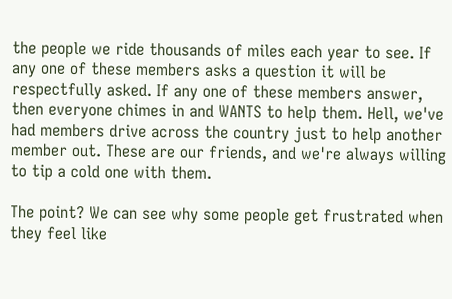the people we ride thousands of miles each year to see. If any one of these members asks a question it will be respectfully asked. If any one of these members answer, then everyone chimes in and WANTS to help them. Hell, we've had members drive across the country just to help another member out. These are our friends, and we're always willing to tip a cold one with them.

The point? We can see why some people get frustrated when they feel like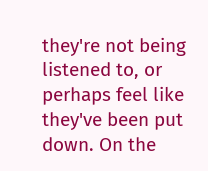they're not being listened to, or perhaps feel like they've been put down. On the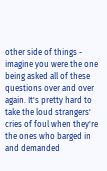other side of things - imagine you were the one being asked all of these questions over and over again. It's pretty hard to take the loud strangers' cries of foul when they're the ones who barged in and demanded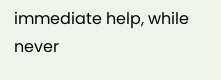immediate help, while never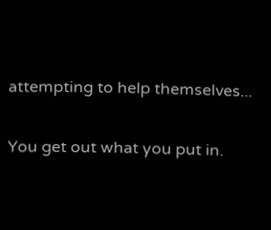attempting to help themselves...

You get out what you put in.